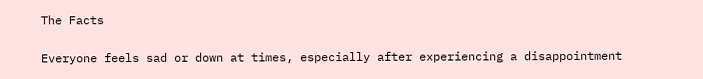The Facts

Everyone feels sad or down at times, especially after experiencing a disappointment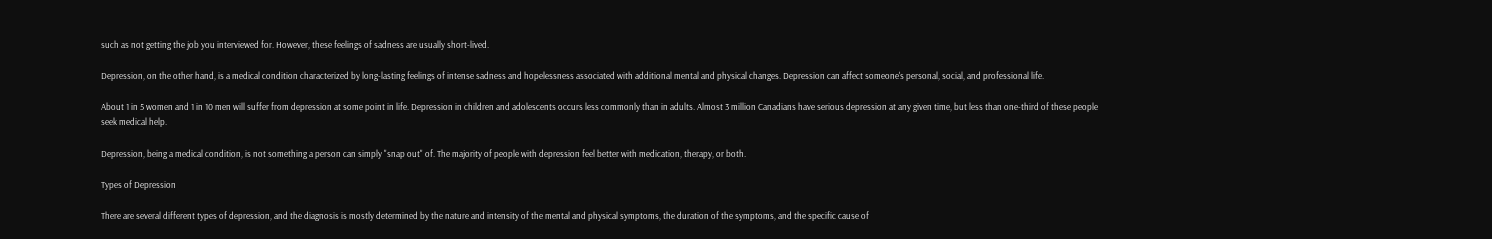such as not getting the job you interviewed for. However, these feelings of sadness are usually short-lived.

Depression, on the other hand, is a medical condition characterized by long-lasting feelings of intense sadness and hopelessness associated with additional mental and physical changes. Depression can affect someone's personal, social, and professional life.

About 1 in 5 women and 1 in 10 men will suffer from depression at some point in life. Depression in children and adolescents occurs less commonly than in adults. Almost 3 million Canadians have serious depression at any given time, but less than one-third of these people seek medical help.

Depression, being a medical condition, is not something a person can simply "snap out" of. The majority of people with depression feel better with medication, therapy, or both.

Types of Depression

There are several different types of depression, and the diagnosis is mostly determined by the nature and intensity of the mental and physical symptoms, the duration of the symptoms, and the specific cause of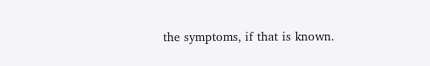the symptoms, if that is known.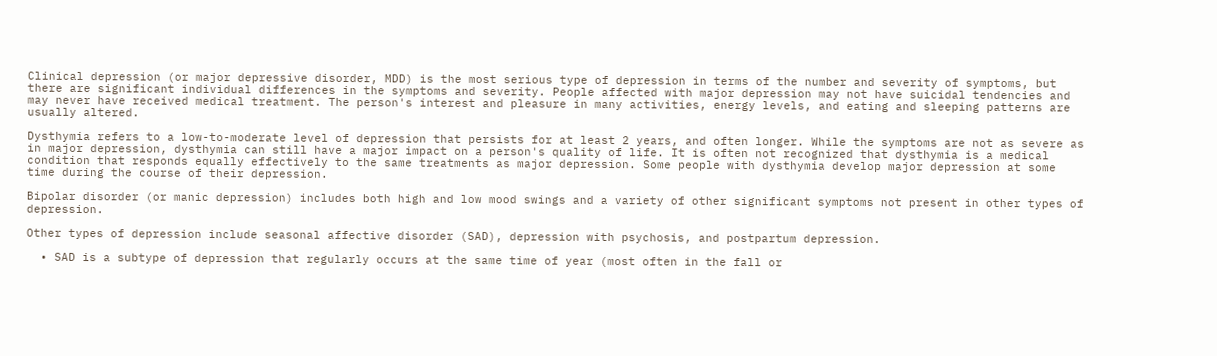Clinical depression (or major depressive disorder, MDD) is the most serious type of depression in terms of the number and severity of symptoms, but there are significant individual differences in the symptoms and severity. People affected with major depression may not have suicidal tendencies and may never have received medical treatment. The person's interest and pleasure in many activities, energy levels, and eating and sleeping patterns are usually altered.

Dysthymia refers to a low-to-moderate level of depression that persists for at least 2 years, and often longer. While the symptoms are not as severe as in major depression, dysthymia can still have a major impact on a person's quality of life. It is often not recognized that dysthymia is a medical condition that responds equally effectively to the same treatments as major depression. Some people with dysthymia develop major depression at some time during the course of their depression.

Bipolar disorder (or manic depression) includes both high and low mood swings and a variety of other significant symptoms not present in other types of depression.

Other types of depression include seasonal affective disorder (SAD), depression with psychosis, and postpartum depression.

  • SAD is a subtype of depression that regularly occurs at the same time of year (most often in the fall or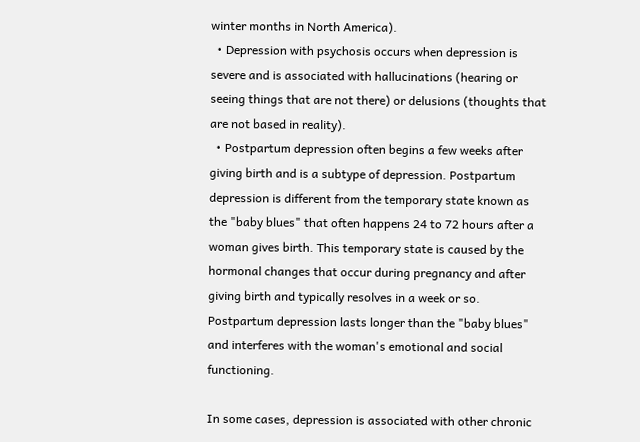winter months in North America).
  • Depression with psychosis occurs when depression is severe and is associated with hallucinations (hearing or seeing things that are not there) or delusions (thoughts that are not based in reality).
  • Postpartum depression often begins a few weeks after giving birth and is a subtype of depression. Postpartum depression is different from the temporary state known as the "baby blues" that often happens 24 to 72 hours after a woman gives birth. This temporary state is caused by the hormonal changes that occur during pregnancy and after giving birth and typically resolves in a week or so. Postpartum depression lasts longer than the "baby blues" and interferes with the woman's emotional and social functioning.

In some cases, depression is associated with other chronic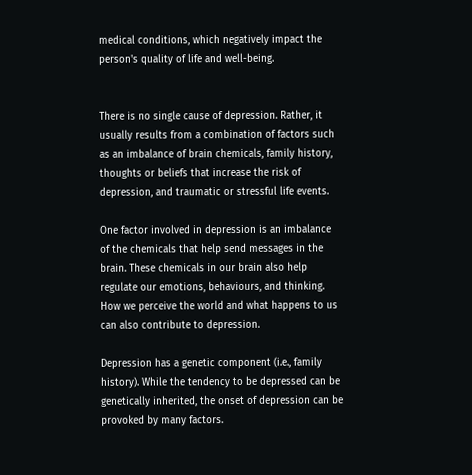medical conditions, which negatively impact the person's quality of life and well-being.


There is no single cause of depression. Rather, it usually results from a combination of factors such as an imbalance of brain chemicals, family history, thoughts or beliefs that increase the risk of depression, and traumatic or stressful life events.

One factor involved in depression is an imbalance of the chemicals that help send messages in the brain. These chemicals in our brain also help regulate our emotions, behaviours, and thinking. How we perceive the world and what happens to us can also contribute to depression.

Depression has a genetic component (i.e., family history). While the tendency to be depressed can be genetically inherited, the onset of depression can be provoked by many factors.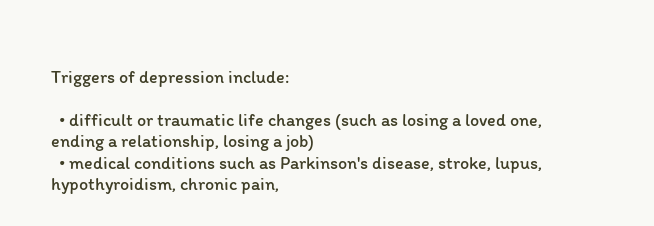Triggers of depression include:

  • difficult or traumatic life changes (such as losing a loved one, ending a relationship, losing a job)
  • medical conditions such as Parkinson's disease, stroke, lupus, hypothyroidism, chronic pain,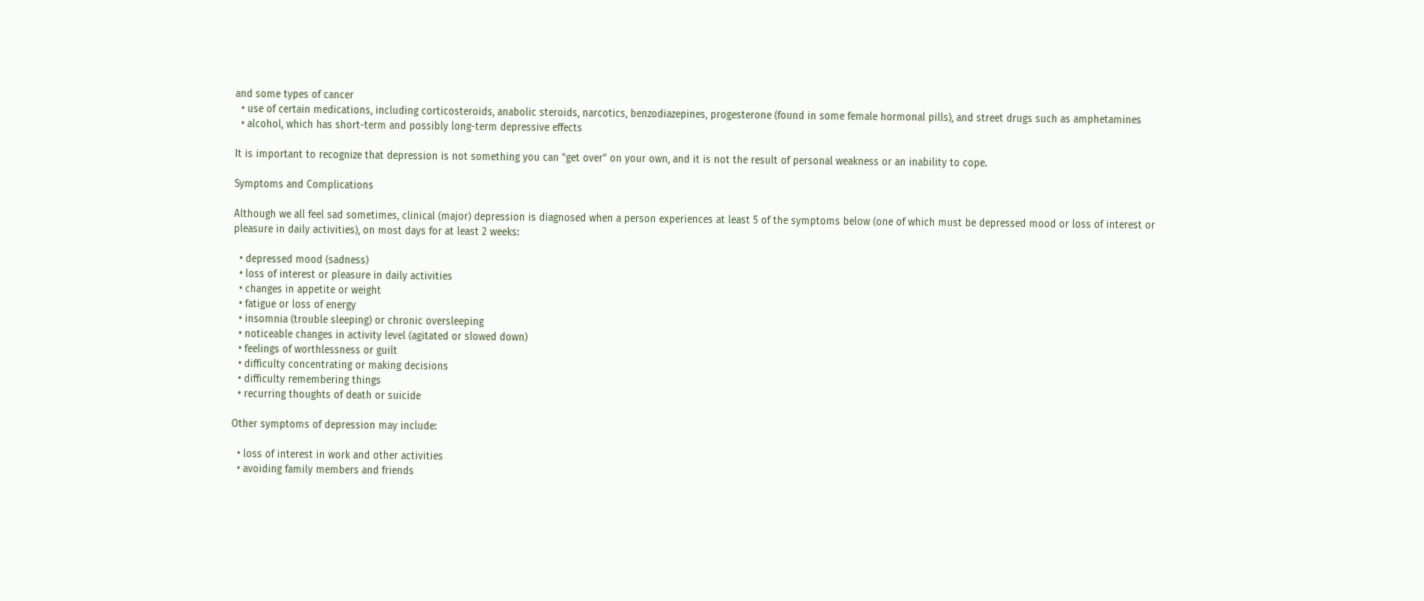and some types of cancer
  • use of certain medications, including corticosteroids, anabolic steroids, narcotics, benzodiazepines, progesterone (found in some female hormonal pills), and street drugs such as amphetamines
  • alcohol, which has short-term and possibly long-term depressive effects

It is important to recognize that depression is not something you can "get over" on your own, and it is not the result of personal weakness or an inability to cope.

Symptoms and Complications

Although we all feel sad sometimes, clinical (major) depression is diagnosed when a person experiences at least 5 of the symptoms below (one of which must be depressed mood or loss of interest or pleasure in daily activities), on most days for at least 2 weeks:

  • depressed mood (sadness)
  • loss of interest or pleasure in daily activities
  • changes in appetite or weight
  • fatigue or loss of energy
  • insomnia (trouble sleeping) or chronic oversleeping
  • noticeable changes in activity level (agitated or slowed down)
  • feelings of worthlessness or guilt
  • difficulty concentrating or making decisions
  • difficulty remembering things
  • recurring thoughts of death or suicide

Other symptoms of depression may include:

  • loss of interest in work and other activities
  • avoiding family members and friends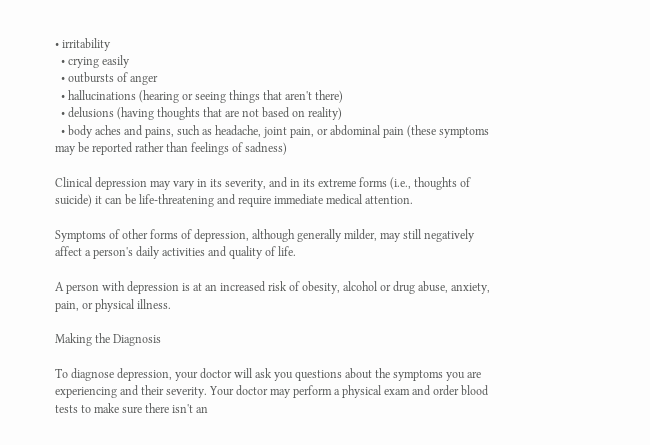• irritability
  • crying easily
  • outbursts of anger
  • hallucinations (hearing or seeing things that aren't there)
  • delusions (having thoughts that are not based on reality)
  • body aches and pains, such as headache, joint pain, or abdominal pain (these symptoms may be reported rather than feelings of sadness)

Clinical depression may vary in its severity, and in its extreme forms (i.e., thoughts of suicide) it can be life-threatening and require immediate medical attention.

Symptoms of other forms of depression, although generally milder, may still negatively affect a person's daily activities and quality of life.

A person with depression is at an increased risk of obesity, alcohol or drug abuse, anxiety, pain, or physical illness.

Making the Diagnosis

To diagnose depression, your doctor will ask you questions about the symptoms you are experiencing and their severity. Your doctor may perform a physical exam and order blood tests to make sure there isn't an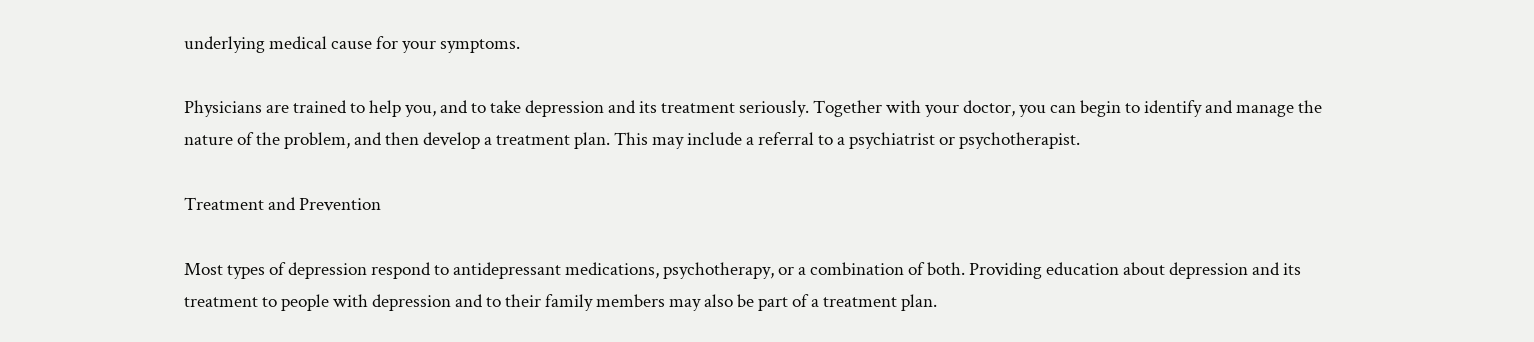underlying medical cause for your symptoms.

Physicians are trained to help you, and to take depression and its treatment seriously. Together with your doctor, you can begin to identify and manage the nature of the problem, and then develop a treatment plan. This may include a referral to a psychiatrist or psychotherapist.

Treatment and Prevention

Most types of depression respond to antidepressant medications, psychotherapy, or a combination of both. Providing education about depression and its treatment to people with depression and to their family members may also be part of a treatment plan.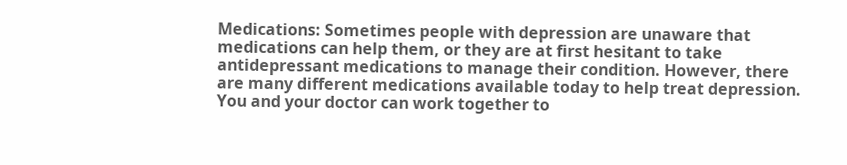Medications: Sometimes people with depression are unaware that medications can help them, or they are at first hesitant to take antidepressant medications to manage their condition. However, there are many different medications available today to help treat depression. You and your doctor can work together to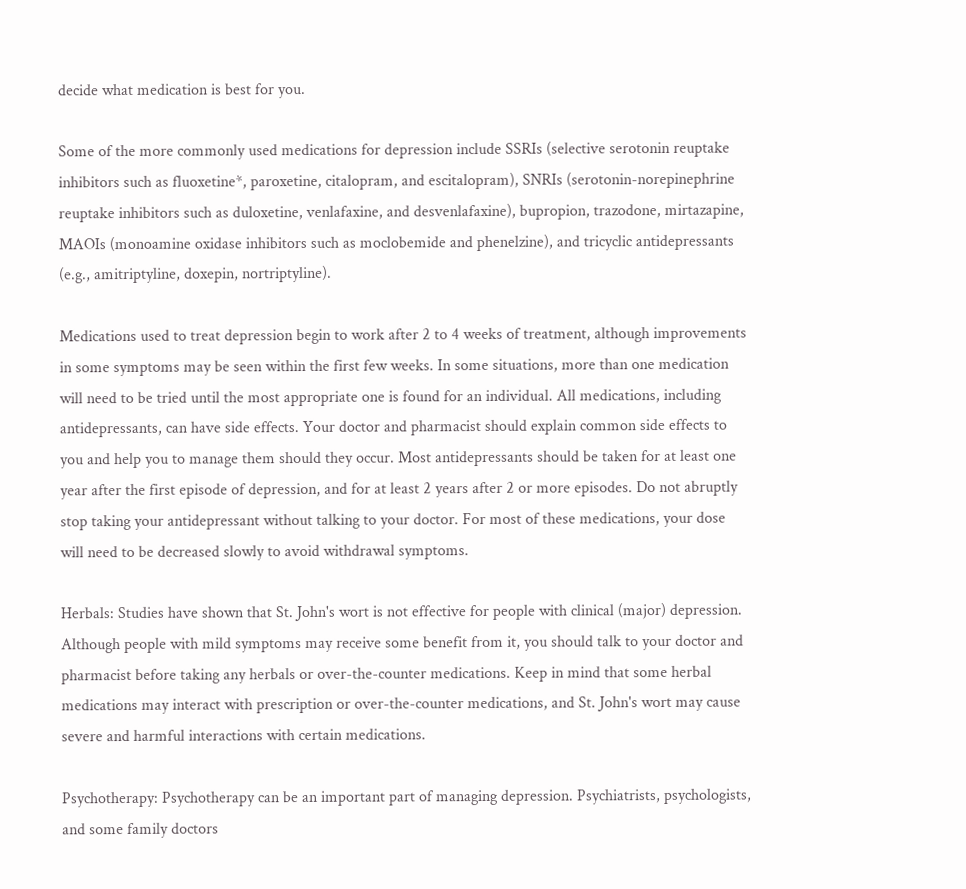decide what medication is best for you.

Some of the more commonly used medications for depression include SSRIs (selective serotonin reuptake inhibitors such as fluoxetine*, paroxetine, citalopram, and escitalopram), SNRIs (serotonin-norepinephrine reuptake inhibitors such as duloxetine, venlafaxine, and desvenlafaxine), bupropion, trazodone, mirtazapine, MAOIs (monoamine oxidase inhibitors such as moclobemide and phenelzine), and tricyclic antidepressants (e.g., amitriptyline, doxepin, nortriptyline).

Medications used to treat depression begin to work after 2 to 4 weeks of treatment, although improvements in some symptoms may be seen within the first few weeks. In some situations, more than one medication will need to be tried until the most appropriate one is found for an individual. All medications, including antidepressants, can have side effects. Your doctor and pharmacist should explain common side effects to you and help you to manage them should they occur. Most antidepressants should be taken for at least one year after the first episode of depression, and for at least 2 years after 2 or more episodes. Do not abruptly stop taking your antidepressant without talking to your doctor. For most of these medications, your dose will need to be decreased slowly to avoid withdrawal symptoms.

Herbals: Studies have shown that St. John's wort is not effective for people with clinical (major) depression. Although people with mild symptoms may receive some benefit from it, you should talk to your doctor and pharmacist before taking any herbals or over-the-counter medications. Keep in mind that some herbal medications may interact with prescription or over-the-counter medications, and St. John's wort may cause severe and harmful interactions with certain medications.

Psychotherapy: Psychotherapy can be an important part of managing depression. Psychiatrists, psychologists, and some family doctors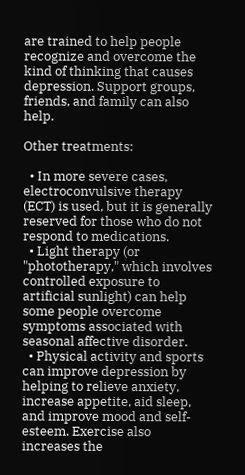are trained to help people recognize and overcome the kind of thinking that causes depression. Support groups, friends, and family can also help.

Other treatments:

  • In more severe cases, electroconvulsive therapy (ECT) is used, but it is generally reserved for those who do not respond to medications.
  • Light therapy (or "phototherapy," which involves controlled exposure to artificial sunlight) can help some people overcome symptoms associated with seasonal affective disorder.
  • Physical activity and sports can improve depression by helping to relieve anxiety, increase appetite, aid sleep, and improve mood and self-esteem. Exercise also increases the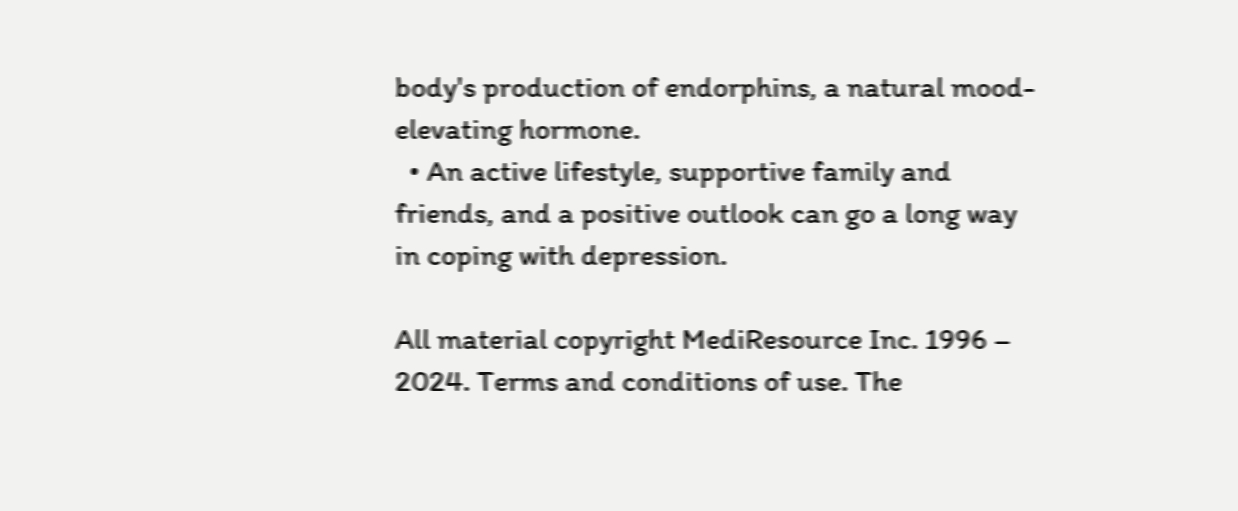body's production of endorphins, a natural mood-elevating hormone.
  • An active lifestyle, supportive family and friends, and a positive outlook can go a long way in coping with depression.

All material copyright MediResource Inc. 1996 – 2024. Terms and conditions of use. The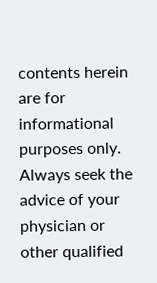contents herein are for informational purposes only. Always seek the advice of your physician or other qualified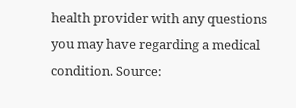health provider with any questions you may have regarding a medical condition. Source: